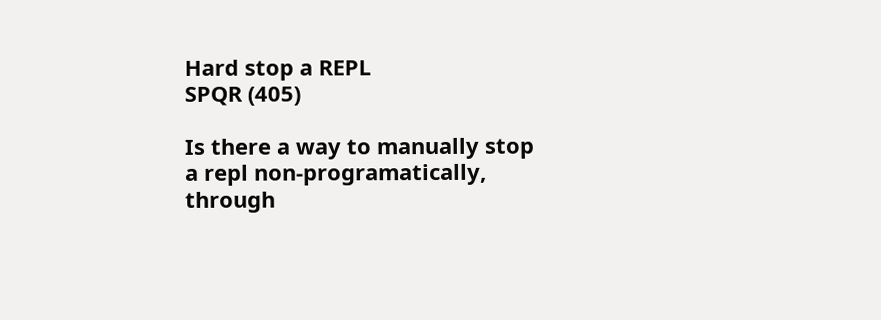Hard stop a REPL
SPQR (405)

Is there a way to manually stop a repl non-programatically, through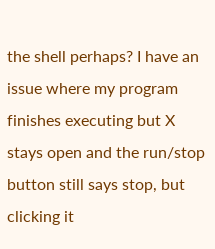the shell perhaps? I have an issue where my program finishes executing but X stays open and the run/stop button still says stop, but clicking it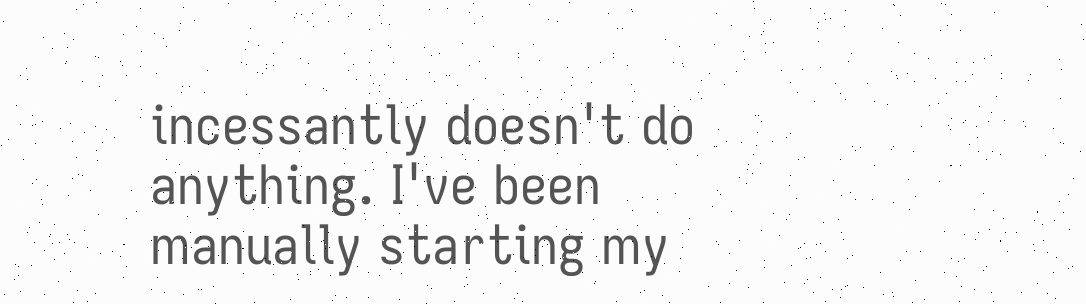incessantly doesn't do anything. I've been manually starting my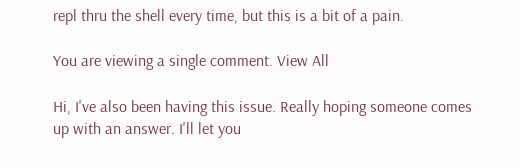repl thru the shell every time, but this is a bit of a pain.

You are viewing a single comment. View All

Hi, I've also been having this issue. Really hoping someone comes up with an answer. I'll let you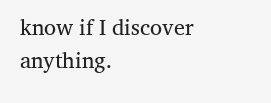know if I discover anything.